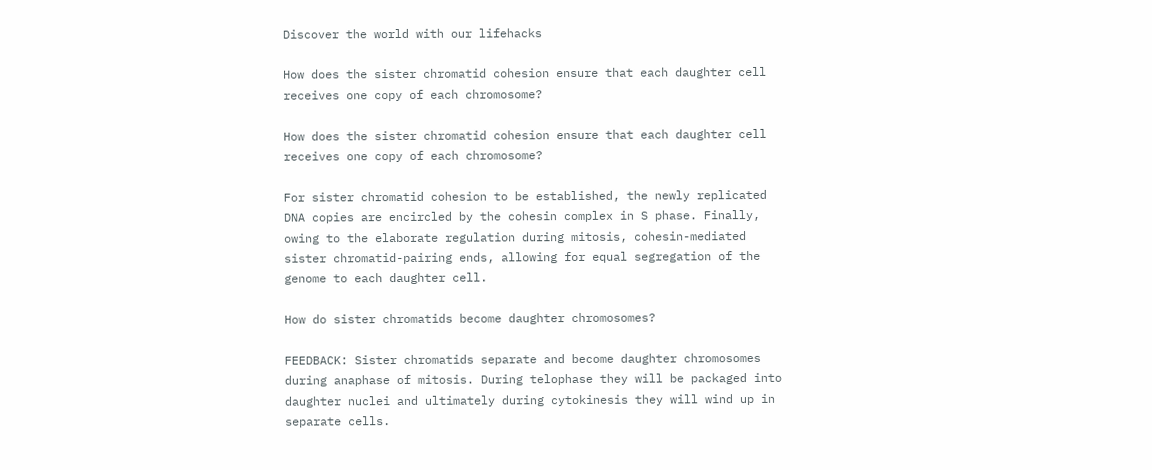Discover the world with our lifehacks

How does the sister chromatid cohesion ensure that each daughter cell receives one copy of each chromosome?

How does the sister chromatid cohesion ensure that each daughter cell receives one copy of each chromosome?

For sister chromatid cohesion to be established, the newly replicated DNA copies are encircled by the cohesin complex in S phase. Finally, owing to the elaborate regulation during mitosis, cohesin-mediated sister chromatid-pairing ends, allowing for equal segregation of the genome to each daughter cell.

How do sister chromatids become daughter chromosomes?

FEEDBACK: Sister chromatids separate and become daughter chromosomes during anaphase of mitosis. During telophase they will be packaged into daughter nuclei and ultimately during cytokinesis they will wind up in separate cells.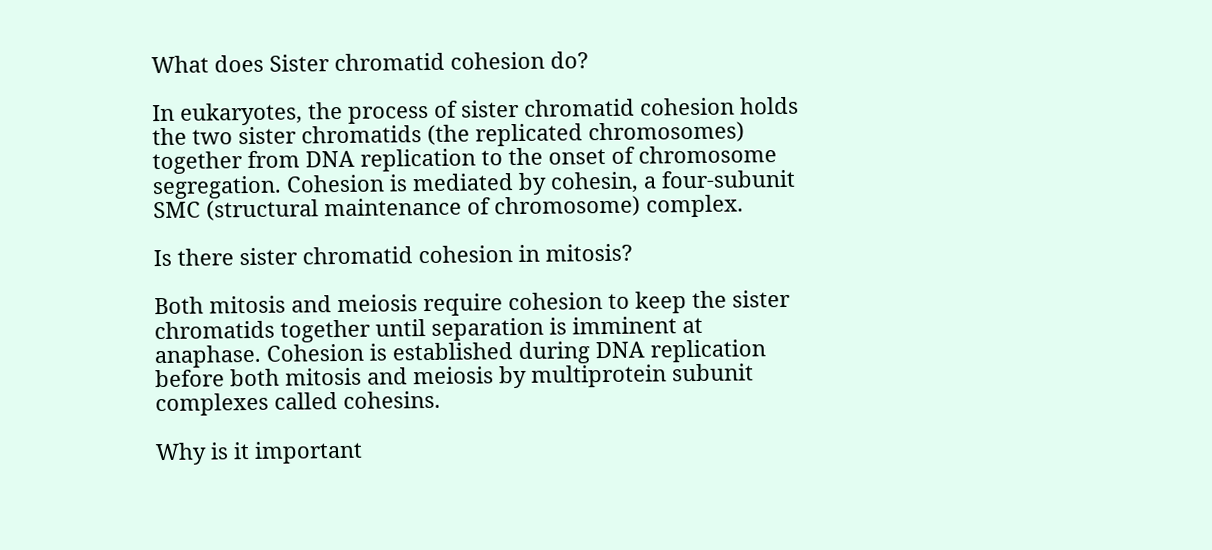What does Sister chromatid cohesion do?

In eukaryotes, the process of sister chromatid cohesion holds the two sister chromatids (the replicated chromosomes) together from DNA replication to the onset of chromosome segregation. Cohesion is mediated by cohesin, a four-subunit SMC (structural maintenance of chromosome) complex.

Is there sister chromatid cohesion in mitosis?

Both mitosis and meiosis require cohesion to keep the sister chromatids together until separation is imminent at anaphase. Cohesion is established during DNA replication before both mitosis and meiosis by multiprotein subunit complexes called cohesins.

Why is it important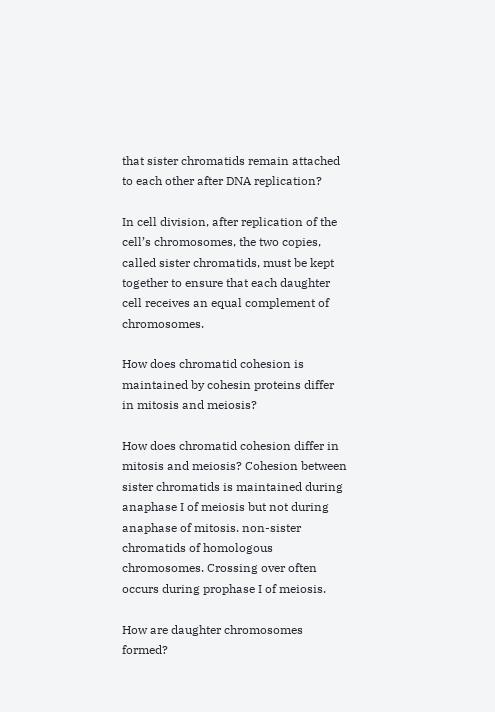that sister chromatids remain attached to each other after DNA replication?

In cell division, after replication of the cell’s chromosomes, the two copies, called sister chromatids, must be kept together to ensure that each daughter cell receives an equal complement of chromosomes.

How does chromatid cohesion is maintained by cohesin proteins differ in mitosis and meiosis?

How does chromatid cohesion differ in mitosis and meiosis? Cohesion between sister chromatids is maintained during anaphase I of meiosis but not during anaphase of mitosis. non-sister chromatids of homologous chromosomes. Crossing over often occurs during prophase I of meiosis.

How are daughter chromosomes formed?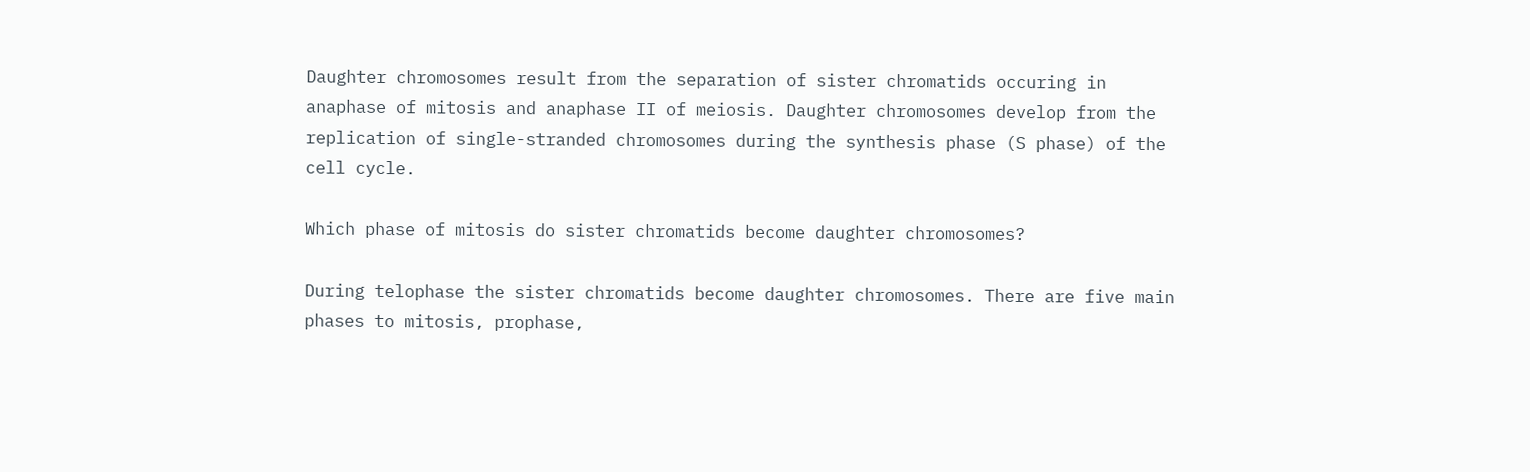Daughter chromosomes result from the separation of sister chromatids occuring in anaphase of mitosis and anaphase II of meiosis. Daughter chromosomes develop from the replication of single-stranded chromosomes during the synthesis phase (S phase) of the cell cycle.

Which phase of mitosis do sister chromatids become daughter chromosomes?

During telophase the sister chromatids become daughter chromosomes. There are five main phases to mitosis, prophase,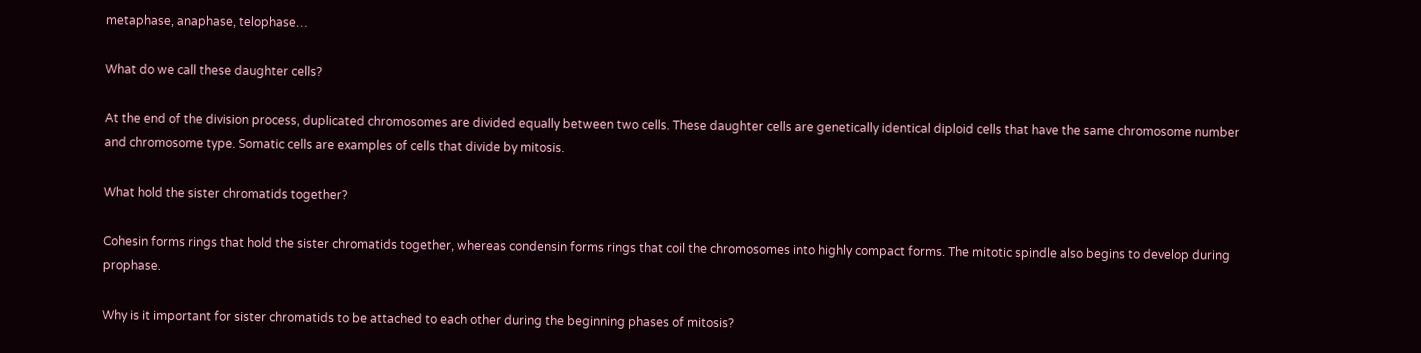metaphase, anaphase, telophase…

What do we call these daughter cells?

At the end of the division process, duplicated chromosomes are divided equally between two cells. These daughter cells are genetically identical diploid cells that have the same chromosome number and chromosome type. Somatic cells are examples of cells that divide by mitosis.

What hold the sister chromatids together?

Cohesin forms rings that hold the sister chromatids together, whereas condensin forms rings that coil the chromosomes into highly compact forms. The mitotic spindle also begins to develop during prophase.

Why is it important for sister chromatids to be attached to each other during the beginning phases of mitosis?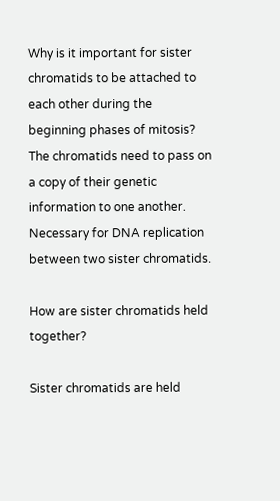Why is it important for sister chromatids to be attached to each other during the beginning phases of mitosis? The chromatids need to pass on a copy of their genetic information to one another. Necessary for DNA replication between two sister chromatids.

How are sister chromatids held together?

Sister chromatids are held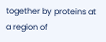together by proteins at a region of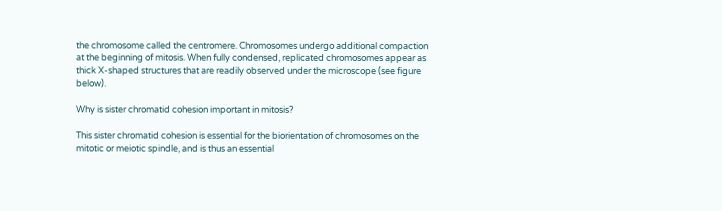the chromosome called the centromere. Chromosomes undergo additional compaction at the beginning of mitosis. When fully condensed, replicated chromosomes appear as thick X-shaped structures that are readily observed under the microscope (see figure below).

Why is sister chromatid cohesion important in mitosis?

This sister chromatid cohesion is essential for the biorientation of chromosomes on the mitotic or meiotic spindle, and is thus an essential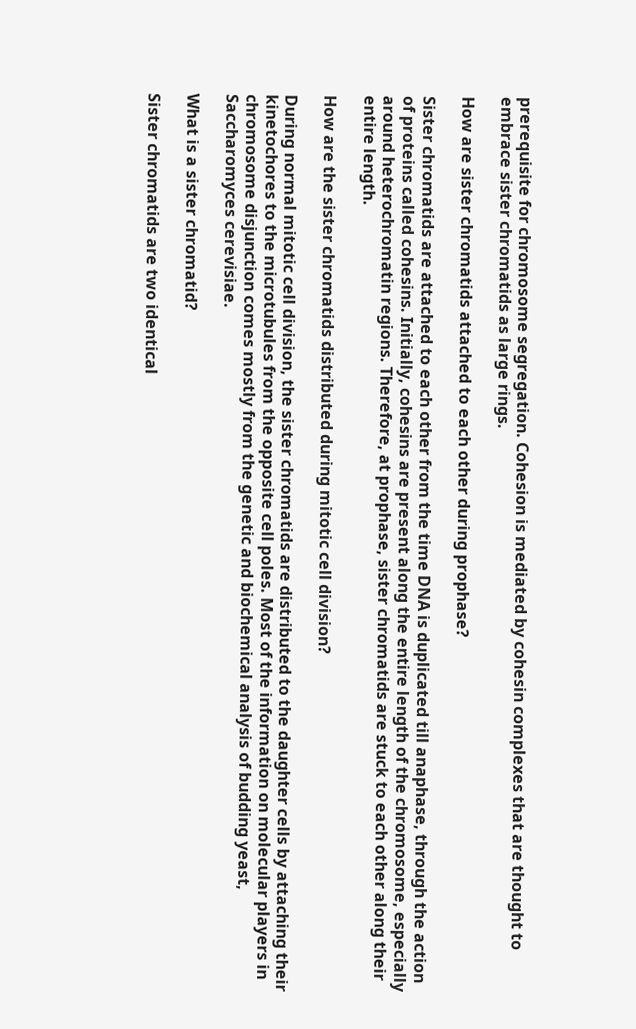prerequisite for chromosome segregation. Cohesion is mediated by cohesin complexes that are thought to embrace sister chromatids as large rings.

How are sister chromatids attached to each other during prophase?

Sister chromatids are attached to each other from the time DNA is duplicated till anaphase, through the action of proteins called cohesins. Initially, cohesins are present along the entire length of the chromosome, especially around heterochromatin regions. Therefore, at prophase, sister chromatids are stuck to each other along their entire length.

How are the sister chromatids distributed during mitotic cell division?

During normal mitotic cell division, the sister chromatids are distributed to the daughter cells by attaching their kinetochores to the microtubules from the opposite cell poles. Most of the information on molecular players in chromosome disjunction comes mostly from the genetic and biochemical analysis of budding yeast, Saccharomyces cerevisiae.

What is a sister chromatid?

Sister chromatids are two identical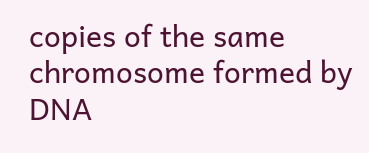copies of the same chromosome formed by DNA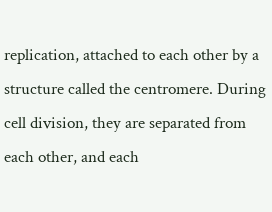replication, attached to each other by a structure called the centromere. During cell division, they are separated from each other, and each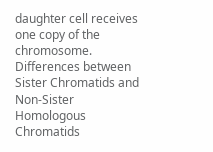daughter cell receives one copy of the chromosome. Differences between Sister Chromatids and Non-Sister Homologous Chromatids